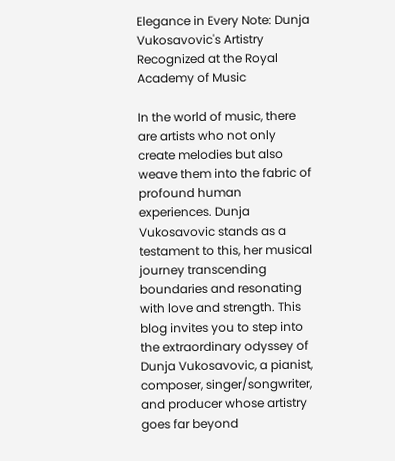Elegance in Every Note: Dunja Vukosavovic's Artistry Recognized at the Royal Academy of Music

In the world of music, there are artists who not only create melodies but also weave them into the fabric of profound human experiences. Dunja Vukosavovic stands as a testament to this, her musical journey transcending boundaries and resonating with love and strength. This blog invites you to step into the extraordinary odyssey of Dunja Vukosavovic, a pianist, composer, singer/songwriter, and producer whose artistry goes far beyond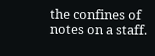the confines of notes on a staff.